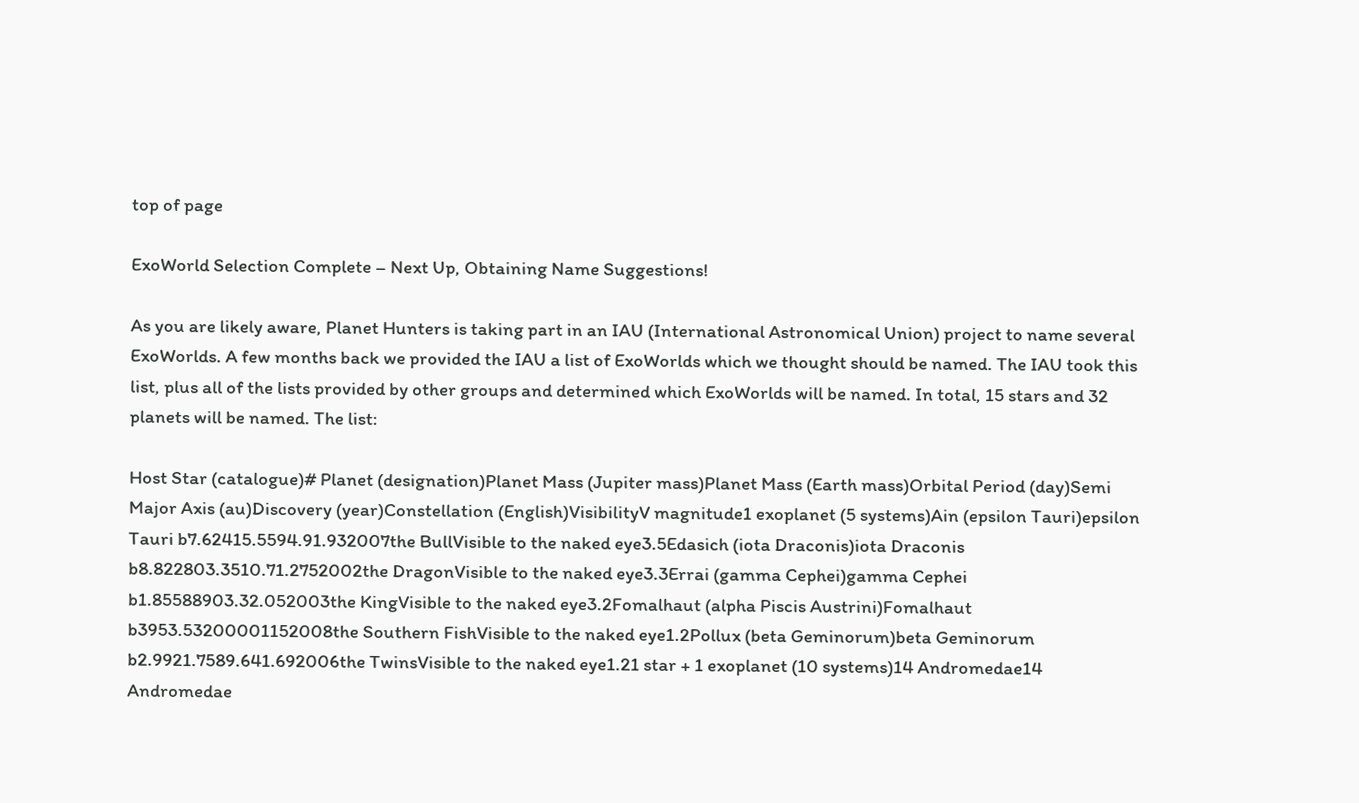top of page

ExoWorld Selection Complete – Next Up, Obtaining Name Suggestions!

As you are likely aware, Planet Hunters is taking part in an IAU (International Astronomical Union) project to name several ExoWorlds. A few months back we provided the IAU a list of ExoWorlds which we thought should be named. The IAU took this list, plus all of the lists provided by other groups and determined which ExoWorlds will be named. In total, 15 stars and 32 planets will be named. The list:

Host Star (catalogue)# Planet (designation)Planet Mass (Jupiter mass)Planet Mass (Earth mass)Orbital Period (day)Semi Major Axis (au)Discovery (year)Constellation (English)VisibilityV magnitude1 exoplanet (5 systems)Ain (epsilon Tauri)epsilon Tauri b7.62415.5594.91.932007the BullVisible to the naked eye3.5Edasich (iota Draconis)iota Draconis b8.822803.3510.71.2752002the DragonVisible to the naked eye3.3Errai (gamma Cephei)gamma Cephei b1.85588903.32.052003the KingVisible to the naked eye3.2Fomalhaut (alpha Piscis Austrini)Fomalhaut b3953.53200001152008the Southern FishVisible to the naked eye1.2Pollux (beta Geminorum)beta Geminorum b2.9921.7589.641.692006the TwinsVisible to the naked eye1.21 star + 1 exoplanet (10 systems)14 Andromedae14 Andromedae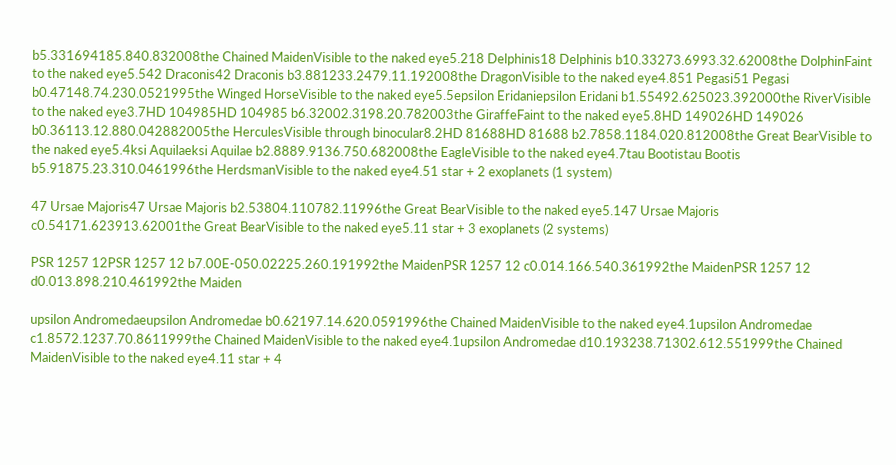b5.331694185.840.832008the Chained MaidenVisible to the naked eye5.218 Delphinis18 Delphinis b10.33273.6993.32.62008the DolphinFaint to the naked eye5.542 Draconis42 Draconis b3.881233.2479.11.192008the DragonVisible to the naked eye4.851 Pegasi51 Pegasi b0.47148.74.230.0521995the Winged HorseVisible to the naked eye5.5epsilon Eridaniepsilon Eridani b1.55492.625023.392000the RiverVisible to the naked eye3.7HD 104985HD 104985 b6.32002.3198.20.782003the GiraffeFaint to the naked eye5.8HD 149026HD 149026 b0.36113.12.880.042882005the HerculesVisible through binocular8.2HD 81688HD 81688 b2.7858.1184.020.812008the Great BearVisible to the naked eye5.4ksi Aquilaeksi Aquilae b2.8889.9136.750.682008the EagleVisible to the naked eye4.7tau Bootistau Bootis b5.91875.23.310.0461996the HerdsmanVisible to the naked eye4.51 star + 2 exoplanets (1 system)

47 Ursae Majoris47 Ursae Majoris b2.53804.110782.11996the Great BearVisible to the naked eye5.147 Ursae Majoris c0.54171.623913.62001the Great BearVisible to the naked eye5.11 star + 3 exoplanets (2 systems)

PSR 1257 12PSR 1257 12 b7.00E-050.02225.260.191992the MaidenPSR 1257 12 c0.014.166.540.361992the MaidenPSR 1257 12 d0.013.898.210.461992the Maiden

upsilon Andromedaeupsilon Andromedae b0.62197.14.620.0591996the Chained MaidenVisible to the naked eye4.1upsilon Andromedae c1.8572.1237.70.8611999the Chained MaidenVisible to the naked eye4.1upsilon Andromedae d10.193238.71302.612.551999the Chained MaidenVisible to the naked eye4.11 star + 4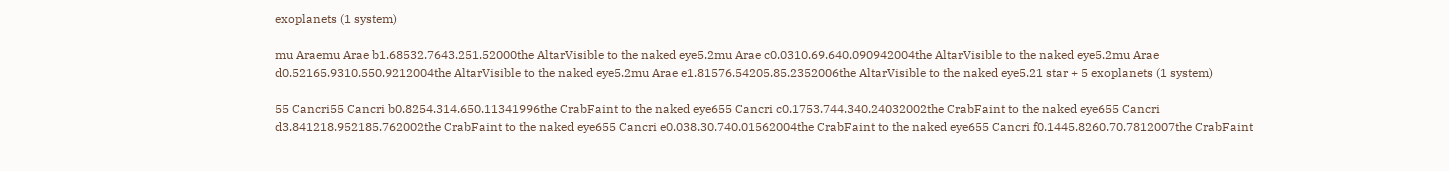exoplanets (1 system)

mu Araemu Arae b1.68532.7643.251.52000the AltarVisible to the naked eye5.2mu Arae c0.0310.69.640.090942004the AltarVisible to the naked eye5.2mu Arae d0.52165.9310.550.9212004the AltarVisible to the naked eye5.2mu Arae e1.81576.54205.85.2352006the AltarVisible to the naked eye5.21 star + 5 exoplanets (1 system)

55 Cancri55 Cancri b0.8254.314.650.11341996the CrabFaint to the naked eye655 Cancri c0.1753.744.340.24032002the CrabFaint to the naked eye655 Cancri d3.841218.952185.762002the CrabFaint to the naked eye655 Cancri e0.038.30.740.01562004the CrabFaint to the naked eye655 Cancri f0.1445.8260.70.7812007the CrabFaint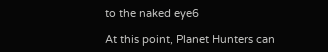to the naked eye6

At this point, Planet Hunters can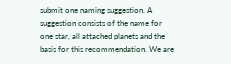submit one naming suggestion. A suggestion consists of the name for one star, all attached planets and the basis for this recommendation. We are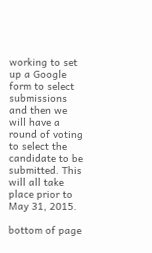working to set up a Google form to select submissions and then we will have a round of voting to select the candidate to be submitted. This will all take place prior to May 31, 2015.

bottom of page